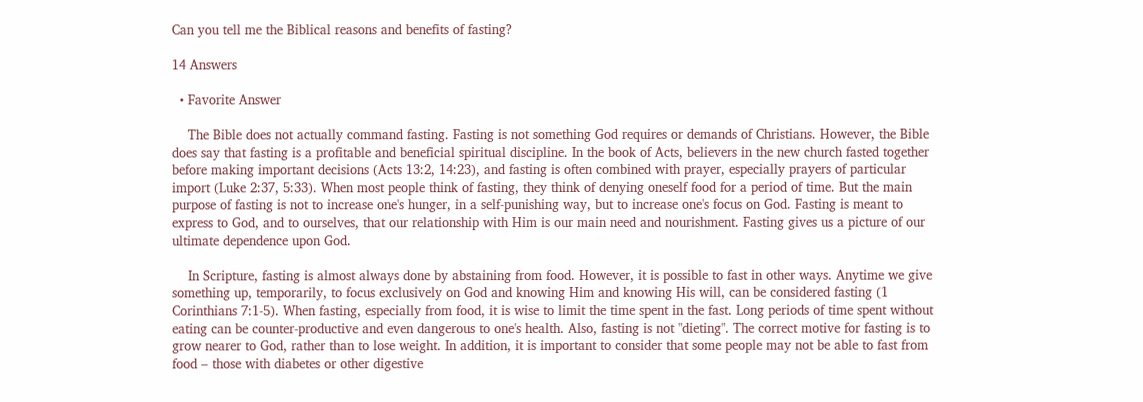Can you tell me the Biblical reasons and benefits of fasting?

14 Answers

  • Favorite Answer

    The Bible does not actually command fasting. Fasting is not something God requires or demands of Christians. However, the Bible does say that fasting is a profitable and beneficial spiritual discipline. In the book of Acts, believers in the new church fasted together before making important decisions (Acts 13:2, 14:23), and fasting is often combined with prayer, especially prayers of particular import (Luke 2:37, 5:33). When most people think of fasting, they think of denying oneself food for a period of time. But the main purpose of fasting is not to increase one's hunger, in a self-punishing way, but to increase one's focus on God. Fasting is meant to express to God, and to ourselves, that our relationship with Him is our main need and nourishment. Fasting gives us a picture of our ultimate dependence upon God.

    In Scripture, fasting is almost always done by abstaining from food. However, it is possible to fast in other ways. Anytime we give something up, temporarily, to focus exclusively on God and knowing Him and knowing His will, can be considered fasting (1 Corinthians 7:1-5). When fasting, especially from food, it is wise to limit the time spent in the fast. Long periods of time spent without eating can be counter-productive and even dangerous to one's health. Also, fasting is not "dieting". The correct motive for fasting is to grow nearer to God, rather than to lose weight. In addition, it is important to consider that some people may not be able to fast from food – those with diabetes or other digestive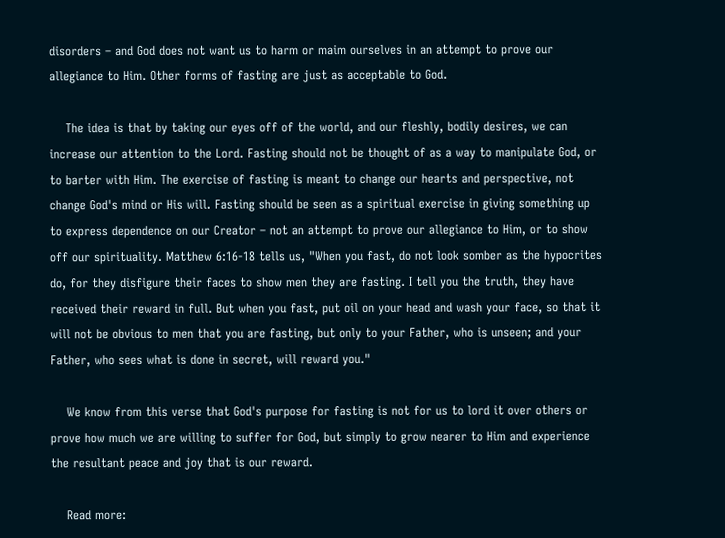disorders – and God does not want us to harm or maim ourselves in an attempt to prove our allegiance to Him. Other forms of fasting are just as acceptable to God.

    The idea is that by taking our eyes off of the world, and our fleshly, bodily desires, we can increase our attention to the Lord. Fasting should not be thought of as a way to manipulate God, or to barter with Him. The exercise of fasting is meant to change our hearts and perspective, not change God's mind or His will. Fasting should be seen as a spiritual exercise in giving something up to express dependence on our Creator – not an attempt to prove our allegiance to Him, or to show off our spirituality. Matthew 6:16-18 tells us, "When you fast, do not look somber as the hypocrites do, for they disfigure their faces to show men they are fasting. I tell you the truth, they have received their reward in full. But when you fast, put oil on your head and wash your face, so that it will not be obvious to men that you are fasting, but only to your Father, who is unseen; and your Father, who sees what is done in secret, will reward you."

    We know from this verse that God's purpose for fasting is not for us to lord it over others or prove how much we are willing to suffer for God, but simply to grow nearer to Him and experience the resultant peace and joy that is our reward.

    Read more: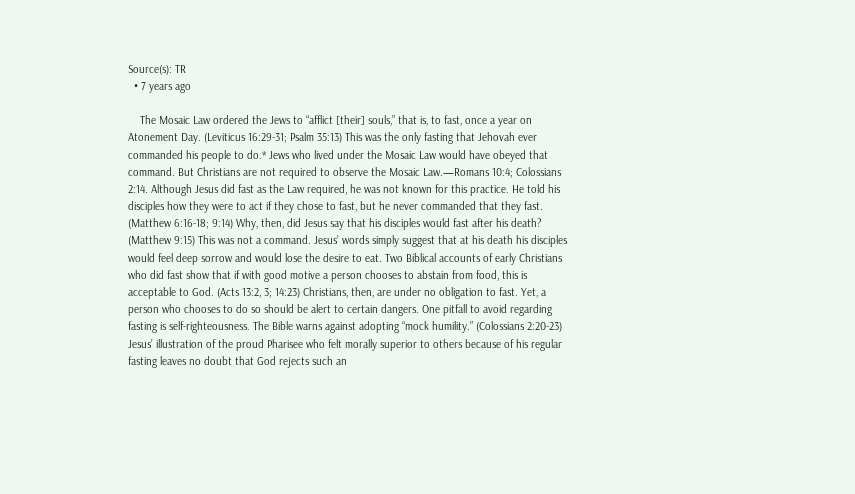Source(s): TR
  • 7 years ago

    The Mosaic Law ordered the Jews to “afflict [their] souls,” that is, to fast, once a year on Atonement Day. (Leviticus 16:29-31; Psalm 35:13) This was the only fasting that Jehovah ever commanded his people to do.* Jews who lived under the Mosaic Law would have obeyed that command. But Christians are not required to observe the Mosaic Law.—Romans 10:4; Colossians 2:14. Although Jesus did fast as the Law required, he was not known for this practice. He told his disciples how they were to act if they chose to fast, but he never commanded that they fast. (Matthew 6:16-18; 9:14) Why, then, did Jesus say that his disciples would fast after his death? (Matthew 9:15) This was not a command. Jesus’ words simply suggest that at his death his disciples would feel deep sorrow and would lose the desire to eat. Two Biblical accounts of early Christians who did fast show that if with good motive a person chooses to abstain from food, this is acceptable to God. (Acts 13:2, 3; 14:23) Christians, then, are under no obligation to fast. Yet, a person who chooses to do so should be alert to certain dangers. One pitfall to avoid regarding fasting is self-righteousness. The Bible warns against adopting “mock humility.” (Colossians 2:20-23) Jesus’ illustration of the proud Pharisee who felt morally superior to others because of his regular fasting leaves no doubt that God rejects such an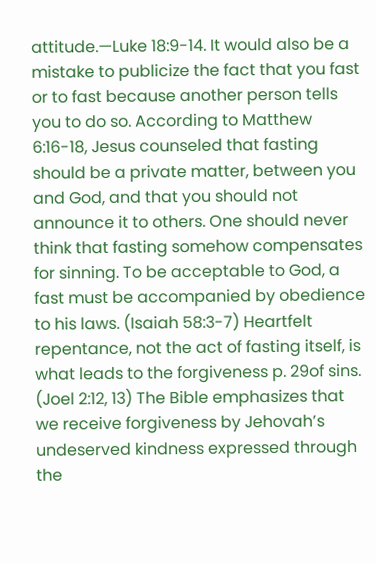attitude.—Luke 18:9-14. It would also be a mistake to publicize the fact that you fast or to fast because another person tells you to do so. According to Matthew 6:16-18, Jesus counseled that fasting should be a private matter, between you and God, and that you should not announce it to others. One should never think that fasting somehow compensates for sinning. To be acceptable to God, a fast must be accompanied by obedience to his laws. (Isaiah 58:3-7) Heartfelt repentance, not the act of fasting itself, is what leads to the forgiveness p. 29of sins. (Joel 2:12, 13) The Bible emphasizes that we receive forgiveness by Jehovah’s undeserved kindness expressed through the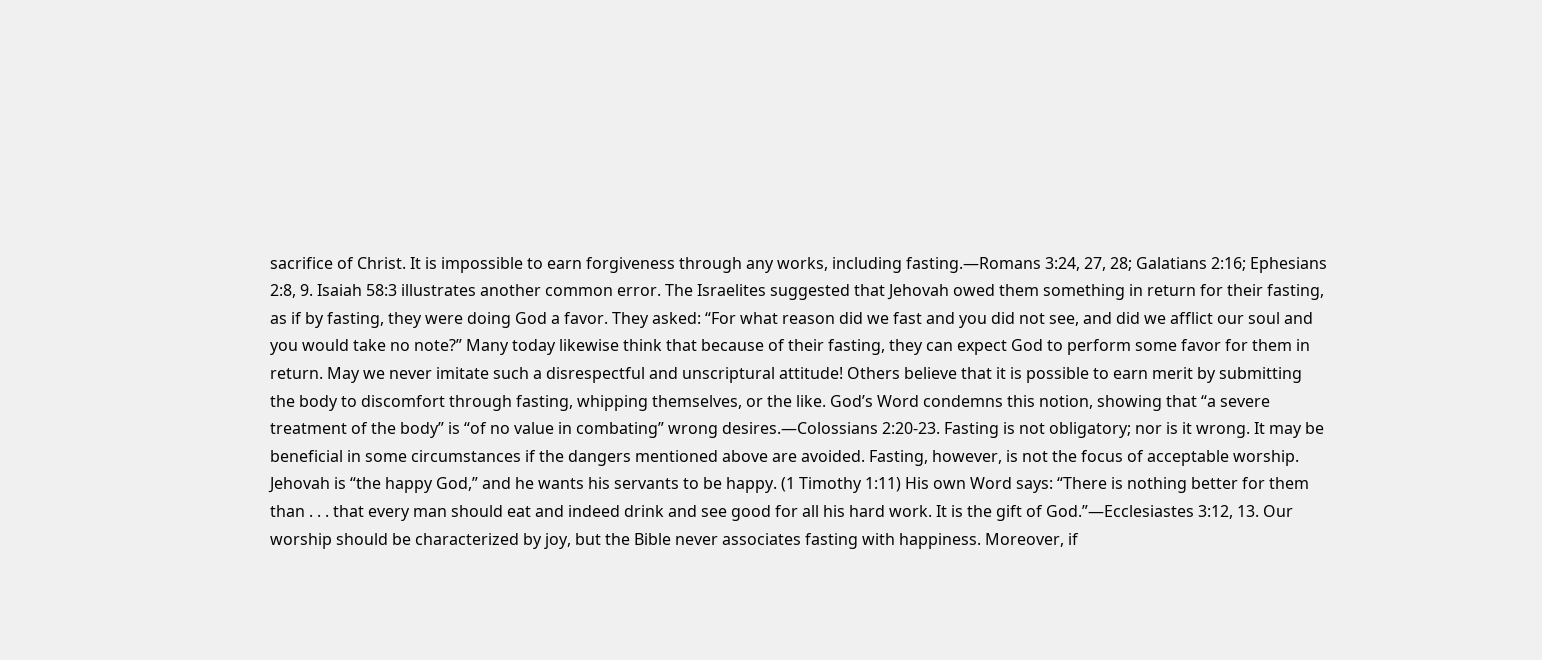sacrifice of Christ. It is impossible to earn forgiveness through any works, including fasting.—Romans 3:24, 27, 28; Galatians 2:16; Ephesians 2:8, 9. Isaiah 58:3 illustrates another common error. The Israelites suggested that Jehovah owed them something in return for their fasting, as if by fasting, they were doing God a favor. They asked: “For what reason did we fast and you did not see, and did we afflict our soul and you would take no note?” Many today likewise think that because of their fasting, they can expect God to perform some favor for them in return. May we never imitate such a disrespectful and unscriptural attitude! Others believe that it is possible to earn merit by submitting the body to discomfort through fasting, whipping themselves, or the like. God’s Word condemns this notion, showing that “a severe treatment of the body” is “of no value in combating” wrong desires.—Colossians 2:20-23. Fasting is not obligatory; nor is it wrong. It may be beneficial in some circumstances if the dangers mentioned above are avoided. Fasting, however, is not the focus of acceptable worship. Jehovah is “the happy God,” and he wants his servants to be happy. (1 Timothy 1:11) His own Word says: “There is nothing better for them than . . . that every man should eat and indeed drink and see good for all his hard work. It is the gift of God.”—Ecclesiastes 3:12, 13. Our worship should be characterized by joy, but the Bible never associates fasting with happiness. Moreover, if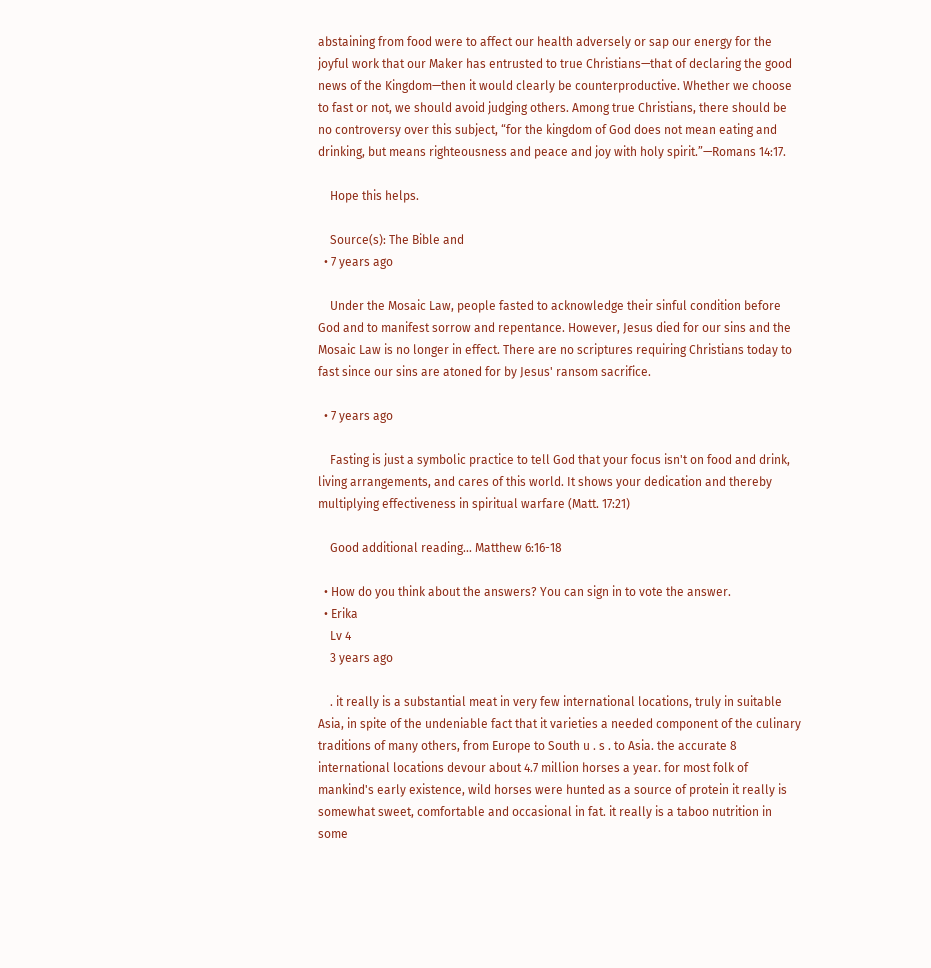abstaining from food were to affect our health adversely or sap our energy for the joyful work that our Maker has entrusted to true Christians—that of declaring the good news of the Kingdom—then it would clearly be counterproductive. Whether we choose to fast or not, we should avoid judging others. Among true Christians, there should be no controversy over this subject, “for the kingdom of God does not mean eating and drinking, but means righteousness and peace and joy with holy spirit.”—Romans 14:17.

    Hope this helps.

    Source(s): The Bible and
  • 7 years ago

    Under the Mosaic Law, people fasted to acknowledge their sinful condition before God and to manifest sorrow and repentance. However, Jesus died for our sins and the Mosaic Law is no longer in effect. There are no scriptures requiring Christians today to fast since our sins are atoned for by Jesus' ransom sacrifice.

  • 7 years ago

    Fasting is just a symbolic practice to tell God that your focus isn't on food and drink, living arrangements, and cares of this world. It shows your dedication and thereby multiplying effectiveness in spiritual warfare (Matt. 17:21)

    Good additional reading... Matthew 6:16-18

  • How do you think about the answers? You can sign in to vote the answer.
  • Erika
    Lv 4
    3 years ago

    . it really is a substantial meat in very few international locations, truly in suitable Asia, in spite of the undeniable fact that it varieties a needed component of the culinary traditions of many others, from Europe to South u . s . to Asia. the accurate 8 international locations devour about 4.7 million horses a year. for most folk of mankind's early existence, wild horses were hunted as a source of protein it really is somewhat sweet, comfortable and occasional in fat. it really is a taboo nutrition in some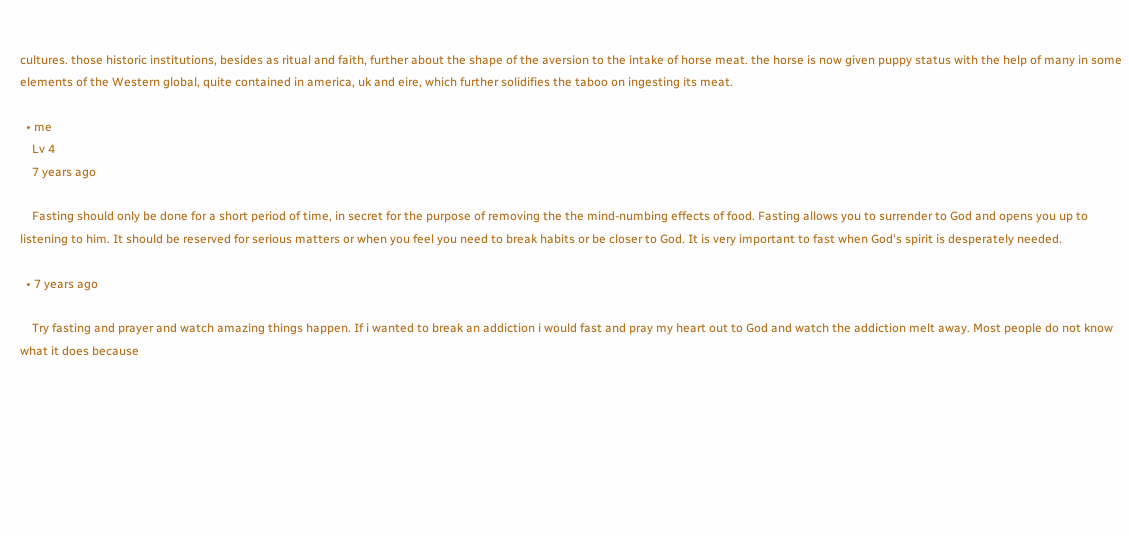cultures. those historic institutions, besides as ritual and faith, further about the shape of the aversion to the intake of horse meat. the horse is now given puppy status with the help of many in some elements of the Western global, quite contained in america, uk and eire, which further solidifies the taboo on ingesting its meat.

  • me
    Lv 4
    7 years ago

    Fasting should only be done for a short period of time, in secret for the purpose of removing the the mind-numbing effects of food. Fasting allows you to surrender to God and opens you up to listening to him. It should be reserved for serious matters or when you feel you need to break habits or be closer to God. It is very important to fast when God's spirit is desperately needed.

  • 7 years ago

    Try fasting and prayer and watch amazing things happen. If i wanted to break an addiction i would fast and pray my heart out to God and watch the addiction melt away. Most people do not know what it does because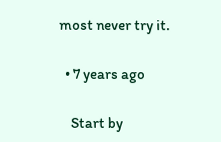most never try it.

  • 7 years ago

    Start by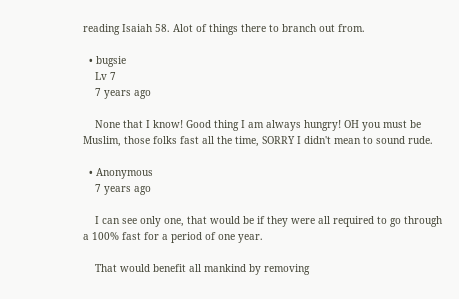reading Isaiah 58. Alot of things there to branch out from.

  • bugsie
    Lv 7
    7 years ago

    None that I know! Good thing I am always hungry! OH you must be Muslim, those folks fast all the time, SORRY I didn't mean to sound rude.

  • Anonymous
    7 years ago

    I can see only one, that would be if they were all required to go through a 100% fast for a period of one year.

    That would benefit all mankind by removing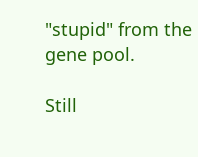"stupid" from the gene pool.

Still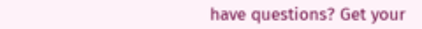have questions? Get your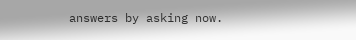answers by asking now.